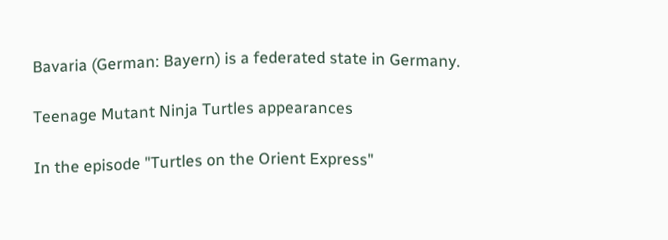Bavaria (German: Bayern) is a federated state in Germany.

Teenage Mutant Ninja Turtles appearances

In the episode "Turtles on the Orient Express"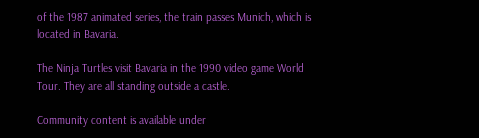of the 1987 animated series, the train passes Munich, which is located in Bavaria.

The Ninja Turtles visit Bavaria in the 1990 video game World Tour. They are all standing outside a castle.

Community content is available under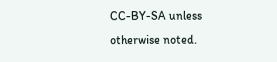CC-BY-SA unless otherwise noted.